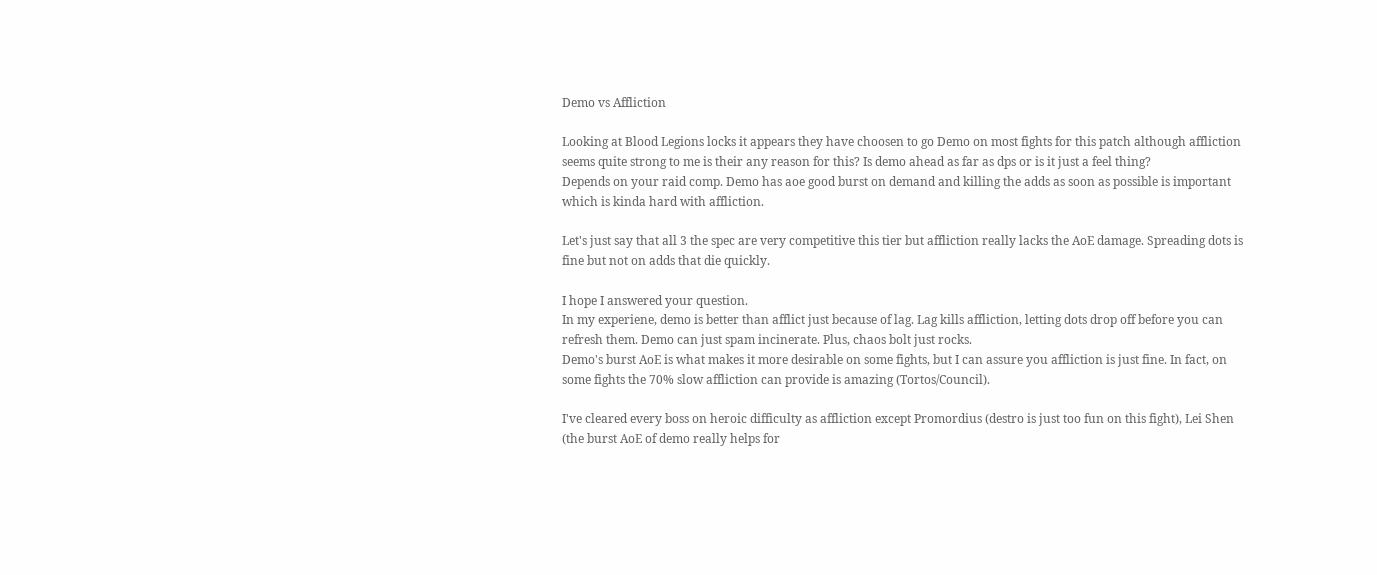Demo vs Affliction

Looking at Blood Legions locks it appears they have choosen to go Demo on most fights for this patch although affliction seems quite strong to me is their any reason for this? Is demo ahead as far as dps or is it just a feel thing?
Depends on your raid comp. Demo has aoe good burst on demand and killing the adds as soon as possible is important which is kinda hard with affliction.

Let's just say that all 3 the spec are very competitive this tier but affliction really lacks the AoE damage. Spreading dots is fine but not on adds that die quickly.

I hope I answered your question.
In my experiene, demo is better than afflict just because of lag. Lag kills affliction, letting dots drop off before you can refresh them. Demo can just spam incinerate. Plus, chaos bolt just rocks.
Demo's burst AoE is what makes it more desirable on some fights, but I can assure you affliction is just fine. In fact, on some fights the 70% slow affliction can provide is amazing (Tortos/Council).

I've cleared every boss on heroic difficulty as affliction except Promordius (destro is just too fun on this fight), Lei Shen (the burst AoE of demo really helps for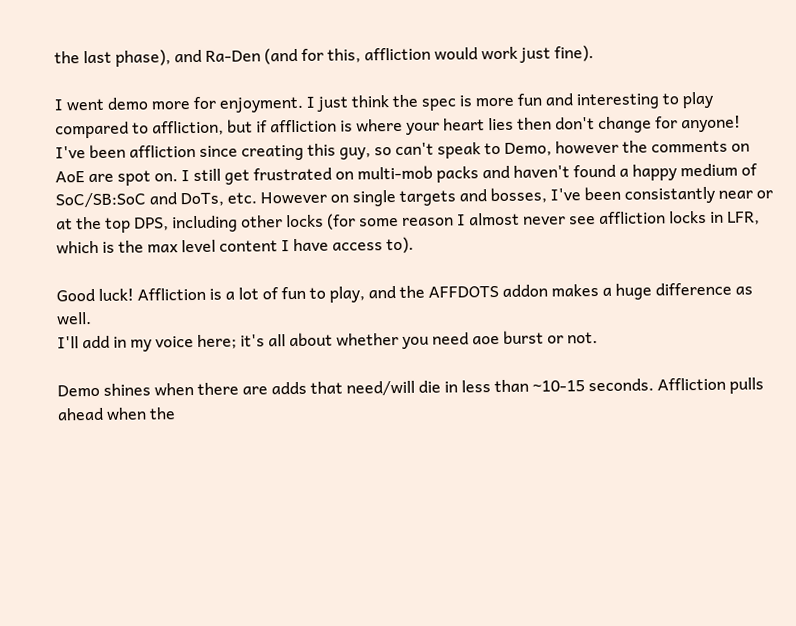the last phase), and Ra-Den (and for this, affliction would work just fine).

I went demo more for enjoyment. I just think the spec is more fun and interesting to play compared to affliction, but if affliction is where your heart lies then don't change for anyone!
I've been affliction since creating this guy, so can't speak to Demo, however the comments on AoE are spot on. I still get frustrated on multi-mob packs and haven't found a happy medium of SoC/SB:SoC and DoTs, etc. However on single targets and bosses, I've been consistantly near or at the top DPS, including other locks (for some reason I almost never see affliction locks in LFR, which is the max level content I have access to).

Good luck! Affliction is a lot of fun to play, and the AFFDOTS addon makes a huge difference as well.
I'll add in my voice here; it's all about whether you need aoe burst or not.

Demo shines when there are adds that need/will die in less than ~10-15 seconds. Affliction pulls ahead when the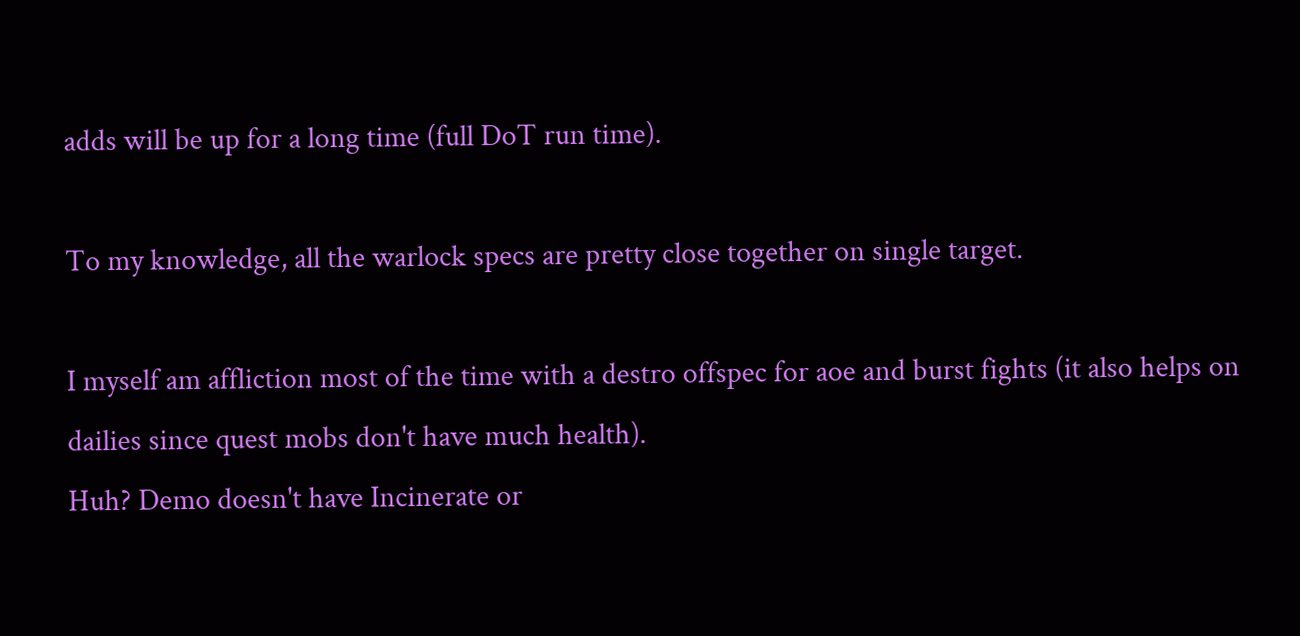adds will be up for a long time (full DoT run time).

To my knowledge, all the warlock specs are pretty close together on single target.

I myself am affliction most of the time with a destro offspec for aoe and burst fights (it also helps on dailies since quest mobs don't have much health).
Huh? Demo doesn't have Incinerate or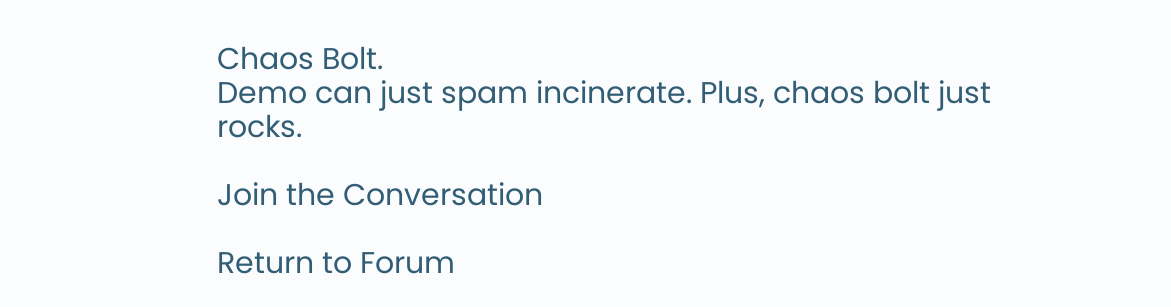Chaos Bolt.
Demo can just spam incinerate. Plus, chaos bolt just rocks.

Join the Conversation

Return to Forum